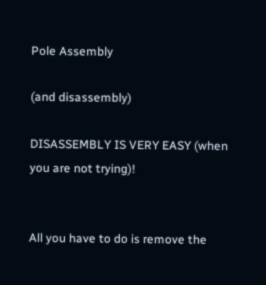Pole Assembly

(and disassembly)

DISASSEMBLY IS VERY EASY (when you are not trying)!


All you have to do is remove the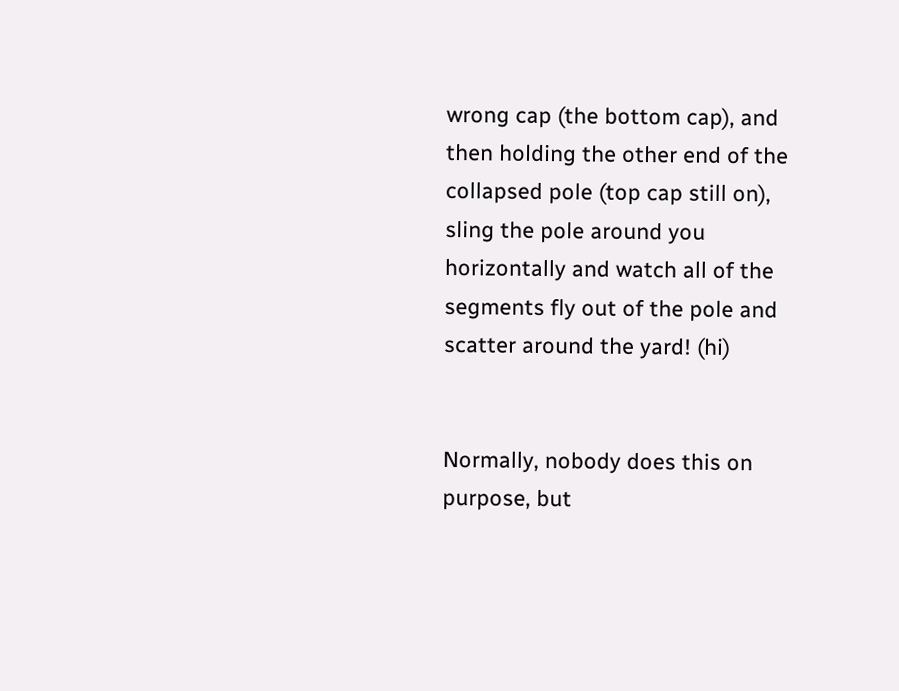wrong cap (the bottom cap), and then holding the other end of the collapsed pole (top cap still on), sling the pole around you horizontally and watch all of the segments fly out of the pole and scatter around the yard! (hi)


Normally, nobody does this on purpose, but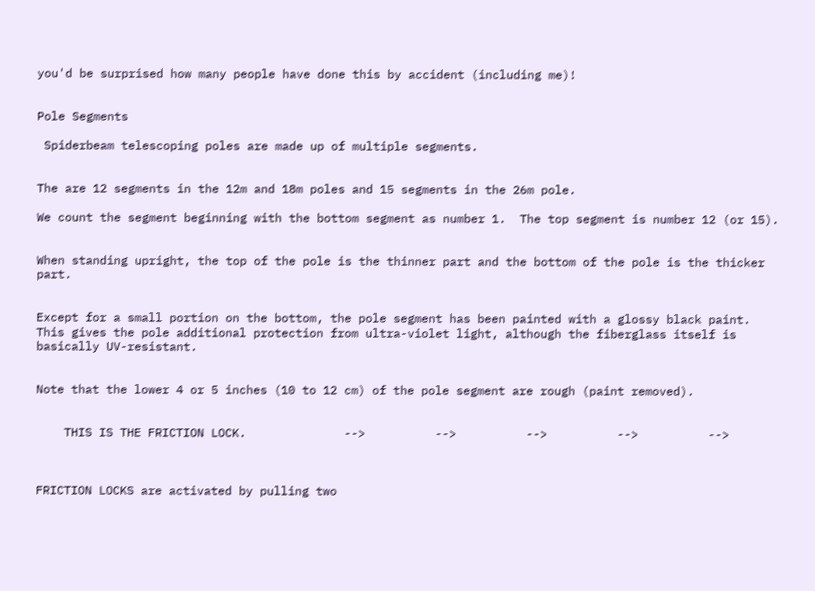you'd be surprised how many people have done this by accident (including me)!


Pole Segments

 Spiderbeam telescoping poles are made up of multiple segments.


The are 12 segments in the 12m and 18m poles and 15 segments in the 26m pole.

We count the segment beginning with the bottom segment as number 1.  The top segment is number 12 (or 15).


When standing upright, the top of the pole is the thinner part and the bottom of the pole is the thicker part.


Except for a small portion on the bottom, the pole segment has been painted with a glossy black paint.  This gives the pole additional protection from ultra-violet light, although the fiberglass itself is basically UV-resistant.


Note that the lower 4 or 5 inches (10 to 12 cm) of the pole segment are rough (paint removed).


    THIS IS THE FRICTION LOCK.              -->          -->          -->          -->          -->



FRICTION LOCKS are activated by pulling two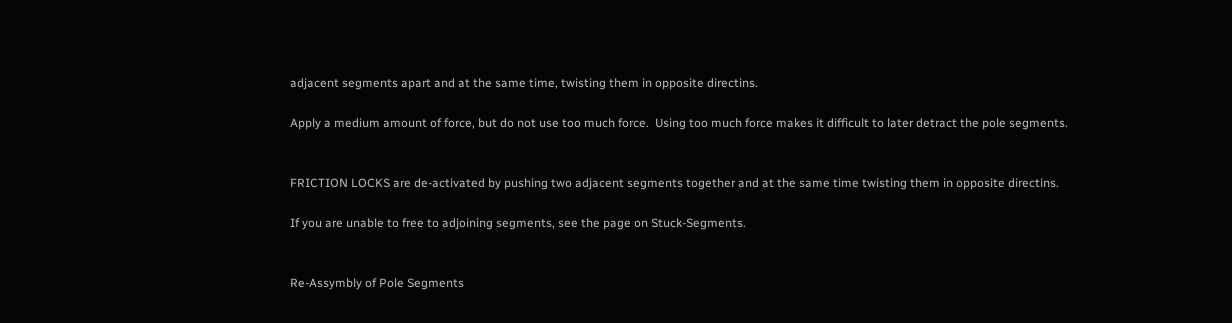adjacent segments apart and at the same time, twisting them in opposite directins.

Apply a medium amount of force, but do not use too much force.  Using too much force makes it difficult to later detract the pole segments.


FRICTION LOCKS are de-activated by pushing two adjacent segments together and at the same time twisting them in opposite directins.

If you are unable to free to adjoining segments, see the page on Stuck-Segments.


Re-Assymbly of Pole Segments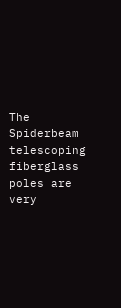The Spiderbeam telescoping fiberglass poles are very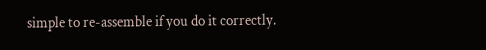simple to re-assemble if you do it correctly.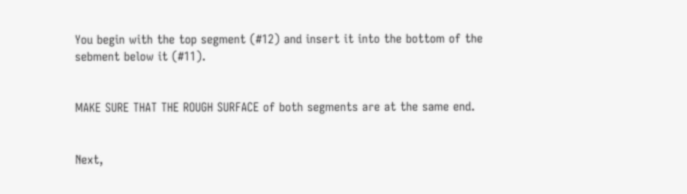You begin with the top segment (#12) and insert it into the bottom of the sebment below it (#11).


MAKE SURE THAT THE ROUGH SURFACE of both segments are at the same end.


Next,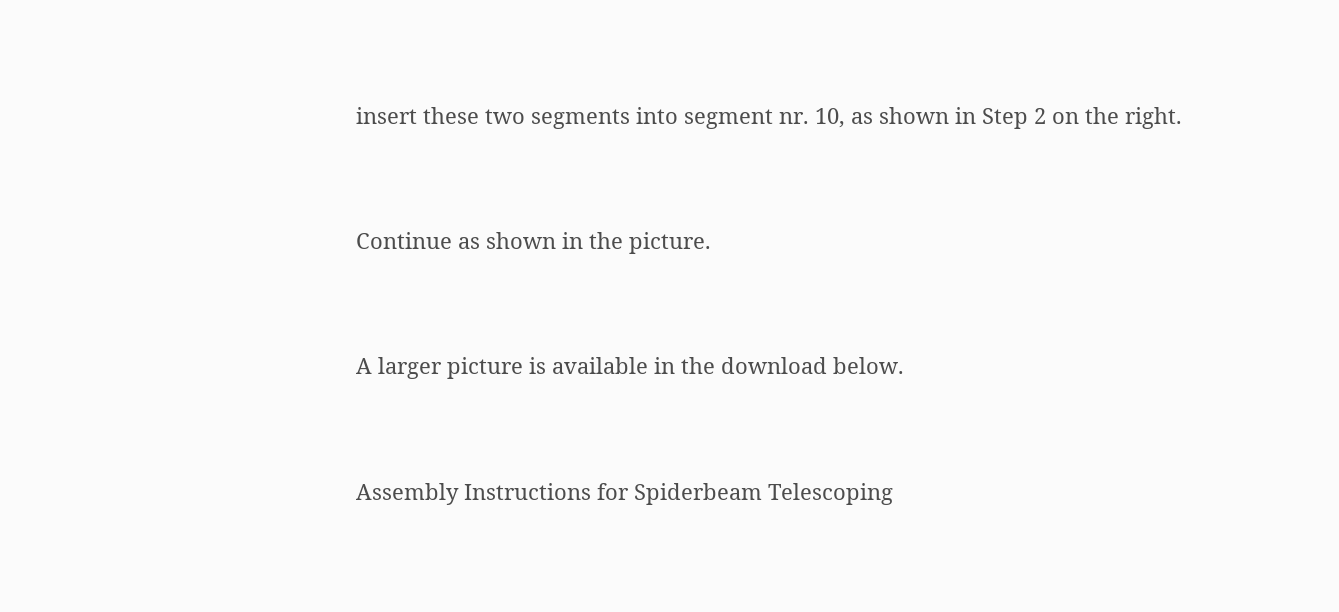insert these two segments into segment nr. 10, as shown in Step 2 on the right.


Continue as shown in the picture.


A larger picture is available in the download below.


Assembly Instructions for Spiderbeam Telescoping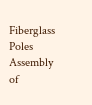Fiberglass Poles
Assembly of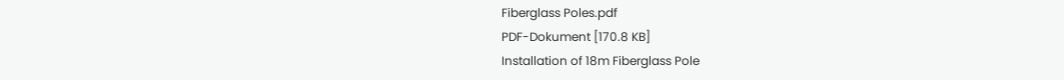Fiberglass Poles.pdf
PDF-Dokument [170.8 KB]
Installation of 18m Fiberglass Pole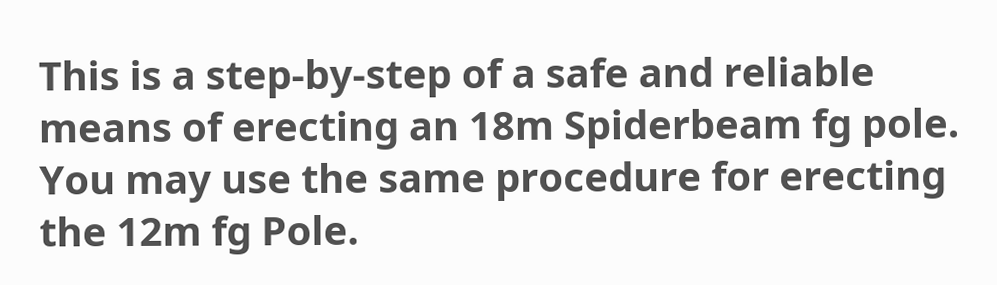This is a step-by-step of a safe and reliable means of erecting an 18m Spiderbeam fg pole. You may use the same procedure for erecting the 12m fg Pole.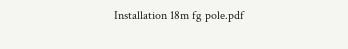Installation 18m fg pole.pdf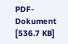PDF-Dokument [536.7 KB]